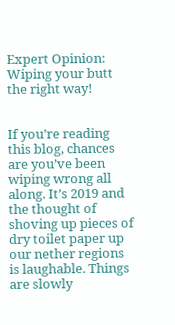Expert Opinion: Wiping your butt the right way!


If you’re reading this blog, chances are you’ve been wiping wrong all along. It’s 2019 and the thought of shoving up pieces of dry toilet paper up our nether regions is laughable. Things are slowly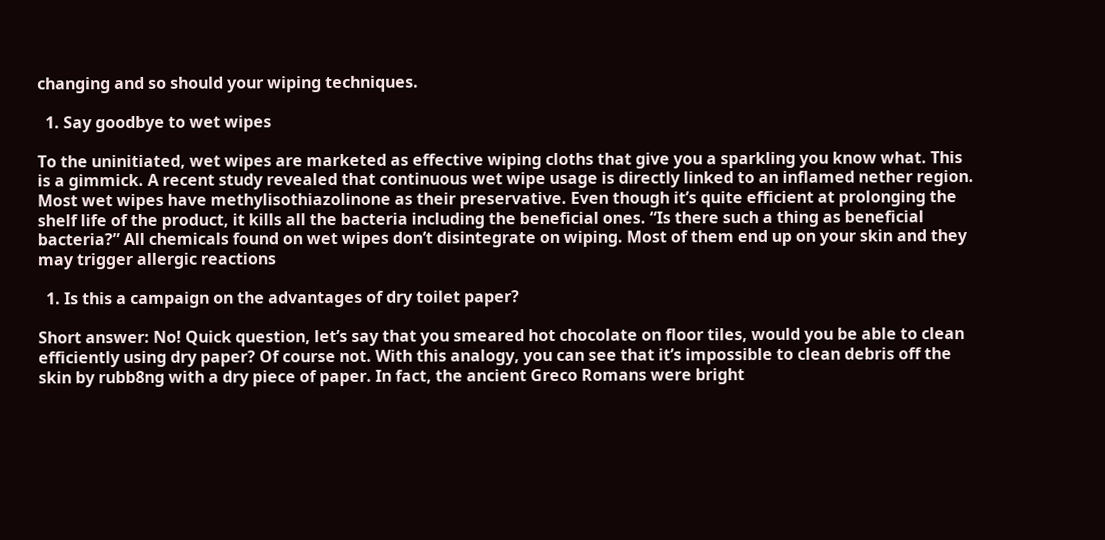changing and so should your wiping techniques.

  1. Say goodbye to wet wipes

To the uninitiated, wet wipes are marketed as effective wiping cloths that give you a sparkling you know what. This is a gimmick. A recent study revealed that continuous wet wipe usage is directly linked to an inflamed nether region. Most wet wipes have methylisothiazolinone as their preservative. Even though it’s quite efficient at prolonging the shelf life of the product, it kills all the bacteria including the beneficial ones. “Is there such a thing as beneficial bacteria?” All chemicals found on wet wipes don’t disintegrate on wiping. Most of them end up on your skin and they may trigger allergic reactions

  1. Is this a campaign on the advantages of dry toilet paper?

Short answer: No! Quick question, let’s say that you smeared hot chocolate on floor tiles, would you be able to clean efficiently using dry paper? Of course not. With this analogy, you can see that it’s impossible to clean debris off the skin by rubb8ng with a dry piece of paper. In fact, the ancient Greco Romans were bright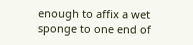enough to affix a wet sponge to one end of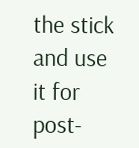the stick and use it for post-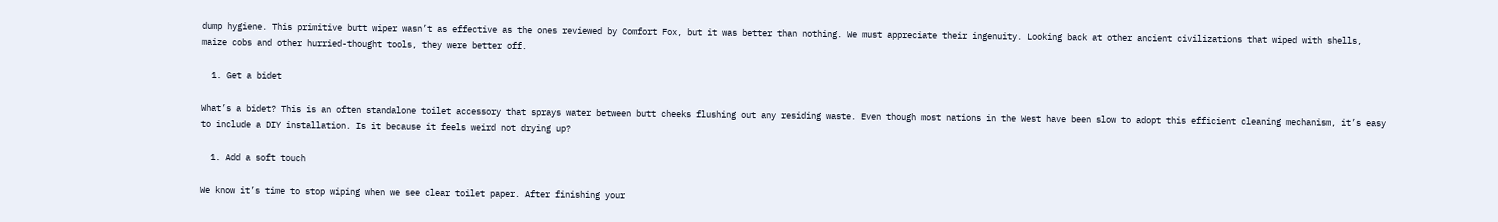dump hygiene. This primitive butt wiper wasn’t as effective as the ones reviewed by Comfort Fox, but it was better than nothing. We must appreciate their ingenuity. Looking back at other ancient civilizations that wiped with shells, maize cobs and other hurried-thought tools, they were better off.

  1. Get a bidet

What’s a bidet? This is an often standalone toilet accessory that sprays water between butt cheeks flushing out any residing waste. Even though most nations in the West have been slow to adopt this efficient cleaning mechanism, it’s easy to include a DIY installation. Is it because it feels weird not drying up?

  1. Add a soft touch

We know it’s time to stop wiping when we see clear toilet paper. After finishing your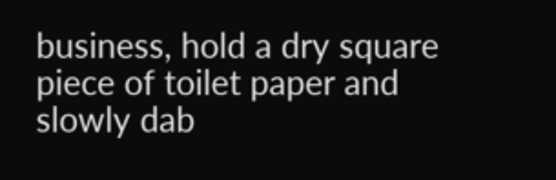business, hold a dry square piece of toilet paper and slowly dab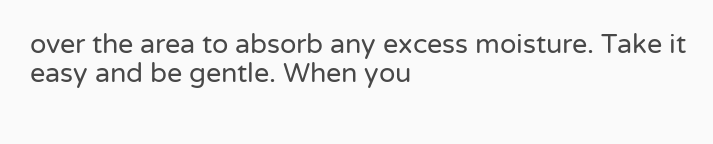over the area to absorb any excess moisture. Take it easy and be gentle. When you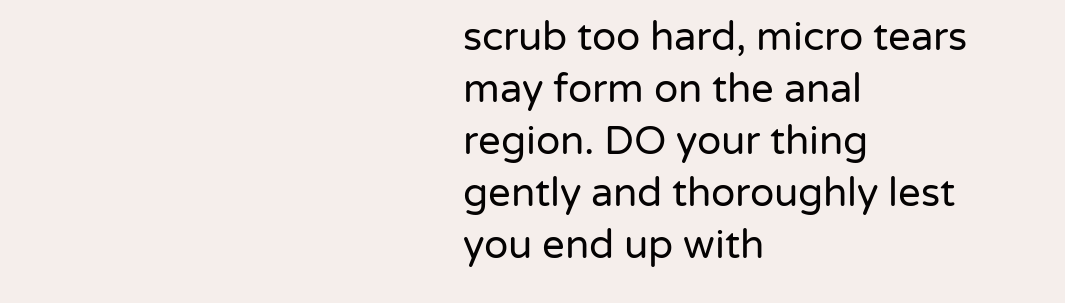scrub too hard, micro tears may form on the anal region. DO your thing gently and thoroughly lest you end up with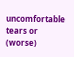uncomfortable tears or (worse)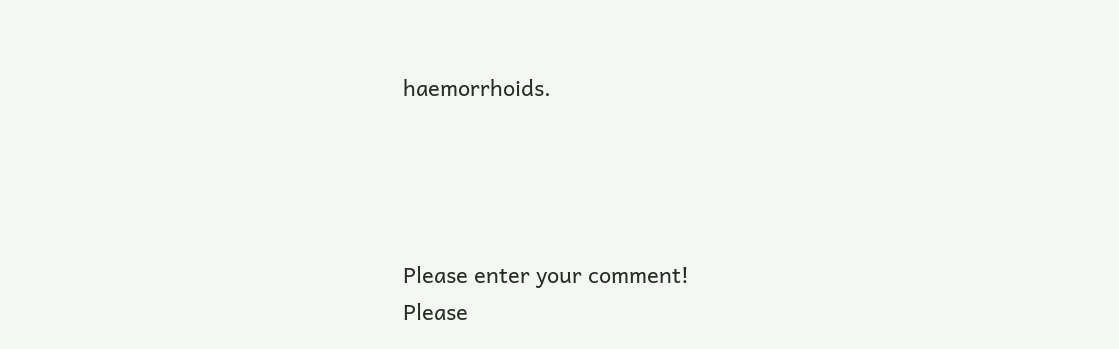haemorrhoids.




Please enter your comment!
Please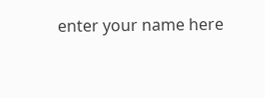enter your name here